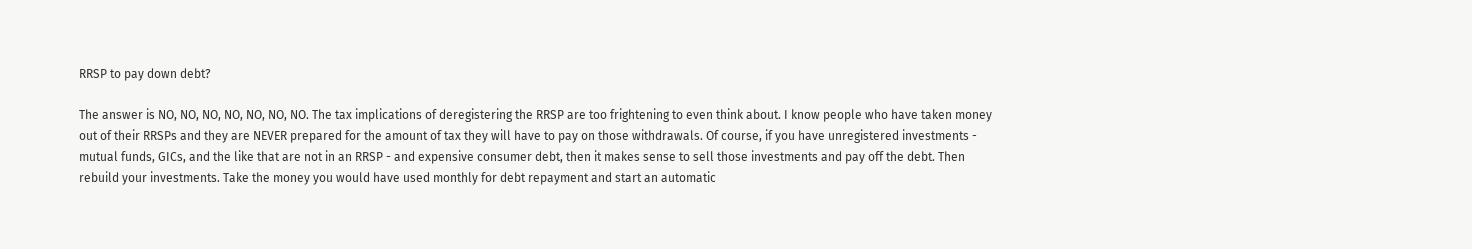RRSP to pay down debt?

The answer is NO, NO, NO, NO, NO, NO, NO. The tax implications of deregistering the RRSP are too frightening to even think about. I know people who have taken money out of their RRSPs and they are NEVER prepared for the amount of tax they will have to pay on those withdrawals. Of course, if you have unregistered investments - mutual funds, GICs, and the like that are not in an RRSP - and expensive consumer debt, then it makes sense to sell those investments and pay off the debt. Then rebuild your investments. Take the money you would have used monthly for debt repayment and start an automatic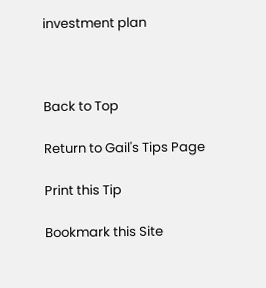investment plan



Back to Top

Return to Gail's Tips Page

Print this Tip

Bookmark this Site